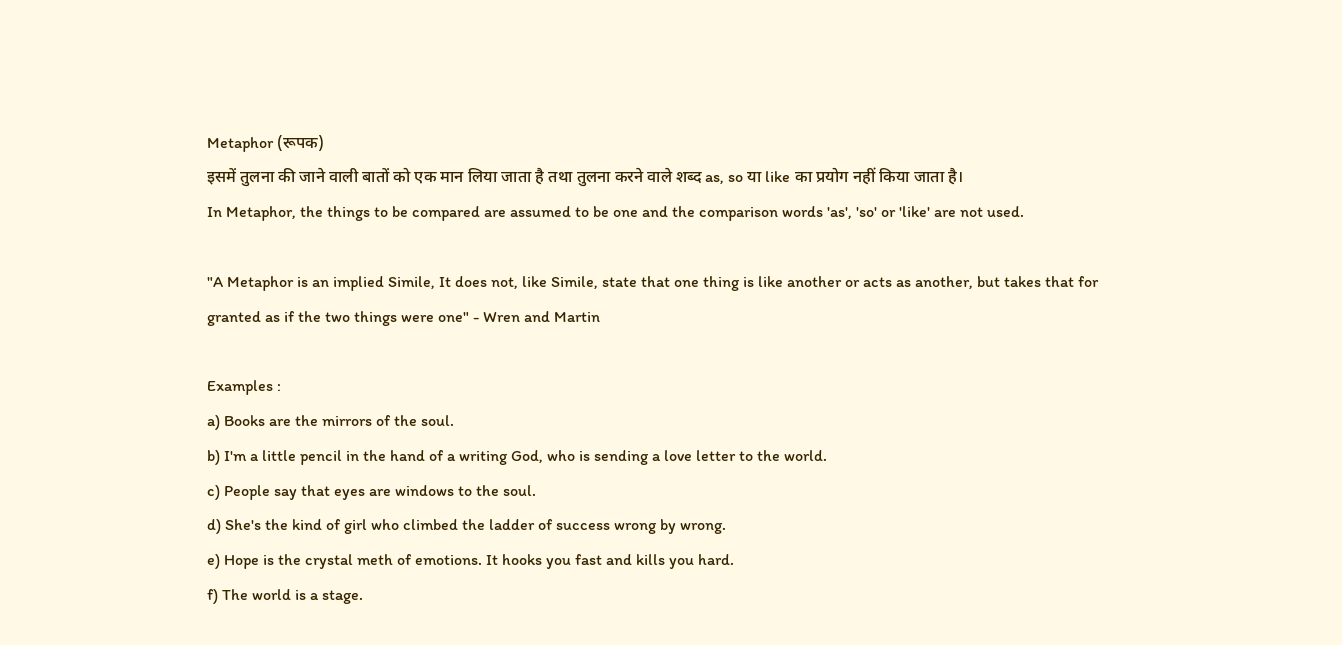Metaphor (रूपक)
इसमें तुलना की जाने वाली बातों को एक मान लिया जाता है तथा तुलना करने वाले शब्द as, so या like का प्रयोग नहीं किया जाता है।
In Metaphor, the things to be compared are assumed to be one and the comparison words 'as', 'so' or 'like' are not used.

"A Metaphor is an implied Simile, It does not, like Simile, state that one thing is like another or acts as another, but takes that for granted as if the two things were one" - Wren and Martin

Examples :
a) Books are the mirrors of the soul.
b) I'm a little pencil in the hand of a writing God, who is sending a love letter to the world.
c) People say that eyes are windows to the soul.
d) She's the kind of girl who climbed the ladder of success wrong by wrong.
e) Hope is the crystal meth of emotions. It hooks you fast and kills you hard.
f) The world is a stage.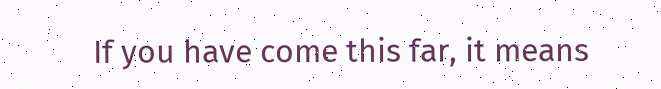If you have come this far, it means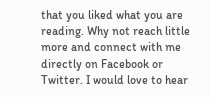that you liked what you are reading. Why not reach little more and connect with me directly on Facebook or Twitter. I would love to hear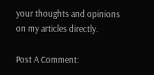your thoughts and opinions on my articles directly.

Post A Comment: